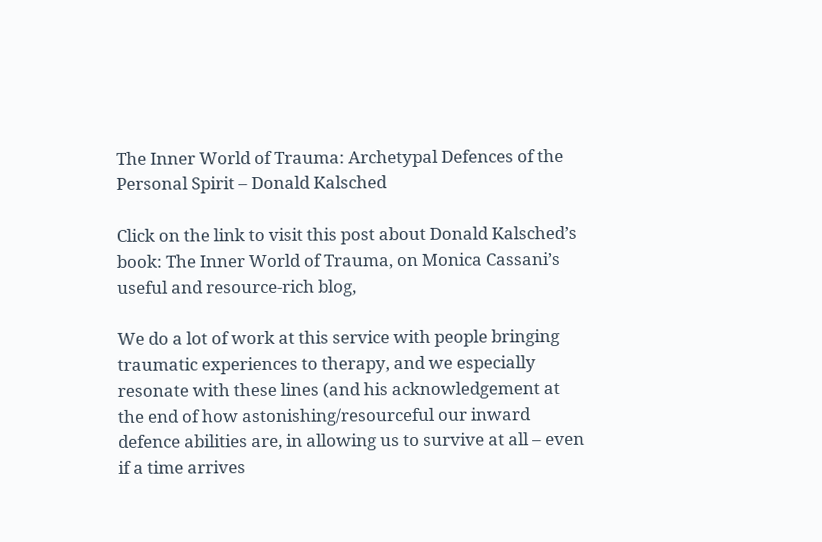The Inner World of Trauma: Archetypal Defences of the Personal Spirit – Donald Kalsched

Click on the link to visit this post about Donald Kalsched’s book: The Inner World of Trauma, on Monica Cassani’s useful and resource-rich blog,

We do a lot of work at this service with people bringing traumatic experiences to therapy, and we especially resonate with these lines (and his acknowledgement at the end of how astonishing/resourceful our inward defence abilities are, in allowing us to survive at all – even if a time arrives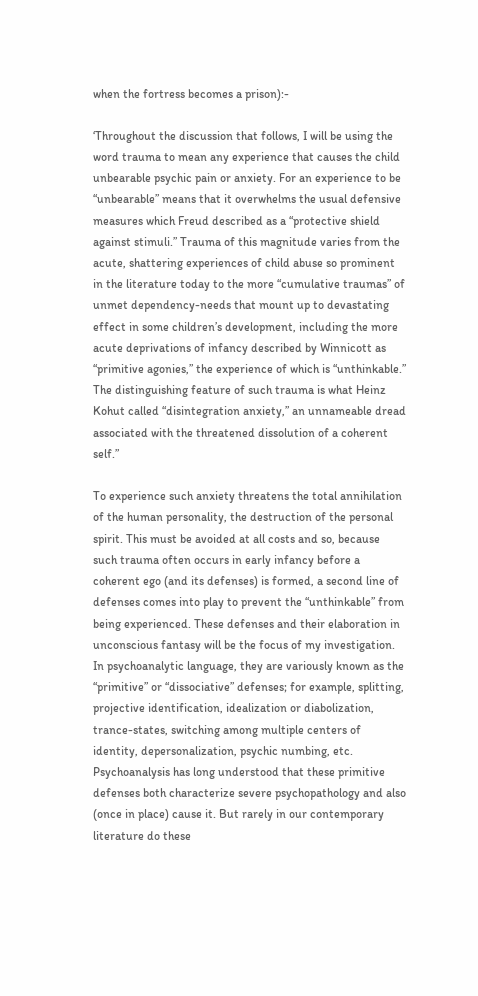when the fortress becomes a prison):-

‘Throughout the discussion that follows, I will be using the word trauma to mean any experience that causes the child unbearable psychic pain or anxiety. For an experience to be “unbearable” means that it overwhelms the usual defensive measures which Freud described as a “protective shield against stimuli.” Trauma of this magnitude varies from the acute, shattering experiences of child abuse so prominent in the literature today to the more “cumulative traumas” of unmet dependency-needs that mount up to devastating effect in some children’s development, including the more acute deprivations of infancy described by Winnicott as “primitive agonies,” the experience of which is “unthinkable.” The distinguishing feature of such trauma is what Heinz Kohut called “disintegration anxiety,” an unnameable dread associated with the threatened dissolution of a coherent self.”

To experience such anxiety threatens the total annihilation of the human personality, the destruction of the personal spirit. This must be avoided at all costs and so, because such trauma often occurs in early infancy before a coherent ego (and its defenses) is formed, a second line of defenses comes into play to prevent the “unthinkable” from being experienced. These defenses and their elaboration in unconscious fantasy will be the focus of my investigation. In psychoanalytic language, they are variously known as the “primitive” or “dissociative” defenses; for example, splitting, projective identification, idealization or diabolization, trance-states, switching among multiple centers of identity, depersonalization, psychic numbing, etc. Psychoanalysis has long understood that these primitive defenses both characterize severe psychopathology and also (once in place) cause it. But rarely in our contemporary literature do these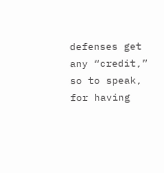defenses get any “credit,” so to speak, for having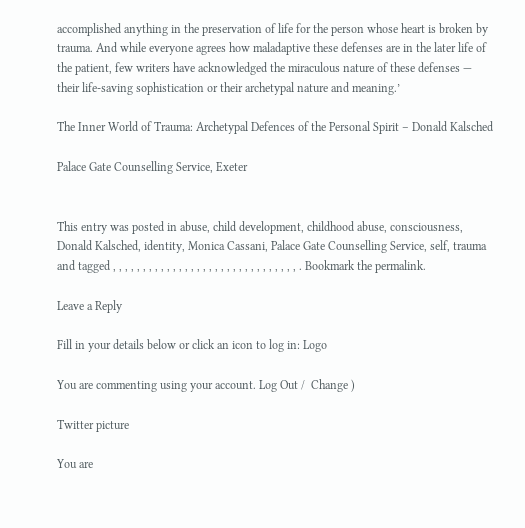accomplished anything in the preservation of life for the person whose heart is broken by trauma. And while everyone agrees how maladaptive these defenses are in the later life of the patient, few writers have acknowledged the miraculous nature of these defenses — their life-saving sophistication or their archetypal nature and meaning.’

The Inner World of Trauma: Archetypal Defences of the Personal Spirit – Donald Kalsched

Palace Gate Counselling Service, Exeter


This entry was posted in abuse, child development, childhood abuse, consciousness, Donald Kalsched, identity, Monica Cassani, Palace Gate Counselling Service, self, trauma and tagged , , , , , , , , , , , , , , , , , , , , , , , , , , , , , , , . Bookmark the permalink.

Leave a Reply

Fill in your details below or click an icon to log in: Logo

You are commenting using your account. Log Out /  Change )

Twitter picture

You are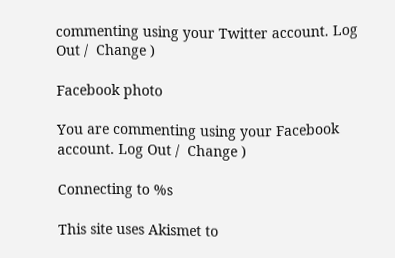commenting using your Twitter account. Log Out /  Change )

Facebook photo

You are commenting using your Facebook account. Log Out /  Change )

Connecting to %s

This site uses Akismet to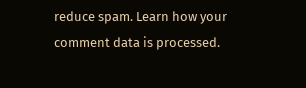reduce spam. Learn how your comment data is processed.